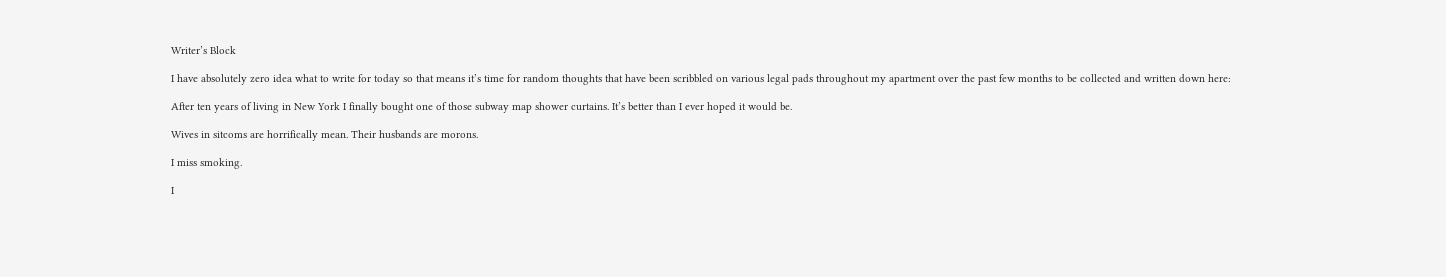Writer’s Block

I have absolutely zero idea what to write for today so that means it’s time for random thoughts that have been scribbled on various legal pads throughout my apartment over the past few months to be collected and written down here:

After ten years of living in New York I finally bought one of those subway map shower curtains. It’s better than I ever hoped it would be.

Wives in sitcoms are horrifically mean. Their husbands are morons.

I miss smoking.

I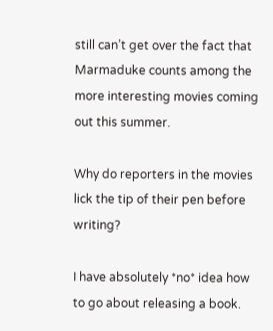still can’t get over the fact that Marmaduke counts among the more interesting movies coming out this summer.

Why do reporters in the movies lick the tip of their pen before writing?

I have absolutely *no* idea how to go about releasing a book.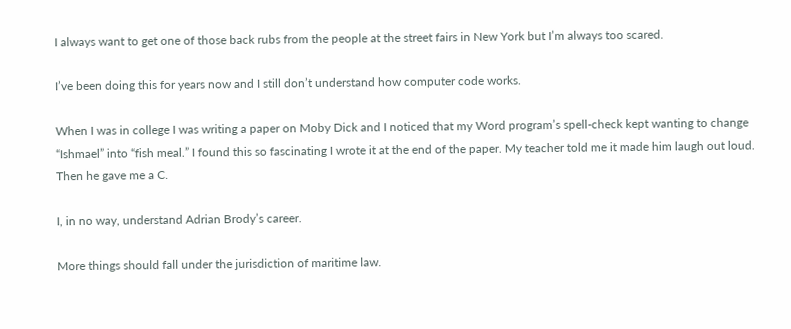I always want to get one of those back rubs from the people at the street fairs in New York but I’m always too scared.

I’ve been doing this for years now and I still don’t understand how computer code works.

When I was in college I was writing a paper on Moby Dick and I noticed that my Word program’s spell-check kept wanting to change “Ishmael” into “fish meal.” I found this so fascinating I wrote it at the end of the paper. My teacher told me it made him laugh out loud. Then he gave me a C.

I, in no way, understand Adrian Brody’s career.

More things should fall under the jurisdiction of maritime law.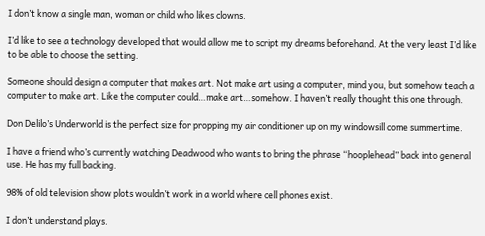I don’t know a single man, woman or child who likes clowns.

I’d like to see a technology developed that would allow me to script my dreams beforehand. At the very least I’d like to be able to choose the setting.

Someone should design a computer that makes art. Not make art using a computer, mind you, but somehow teach a computer to make art. Like the computer could…make art…somehow. I haven’t really thought this one through.

Don Delilo’s Underworld is the perfect size for propping my air conditioner up on my windowsill come summertime.

I have a friend who’s currently watching Deadwood who wants to bring the phrase “hooplehead” back into general use. He has my full backing.

98% of old television show plots wouldn’t work in a world where cell phones exist.

I don’t understand plays.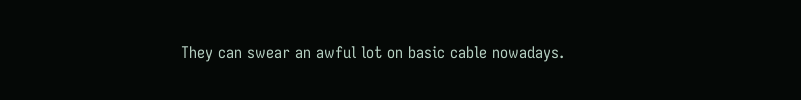They can swear an awful lot on basic cable nowadays.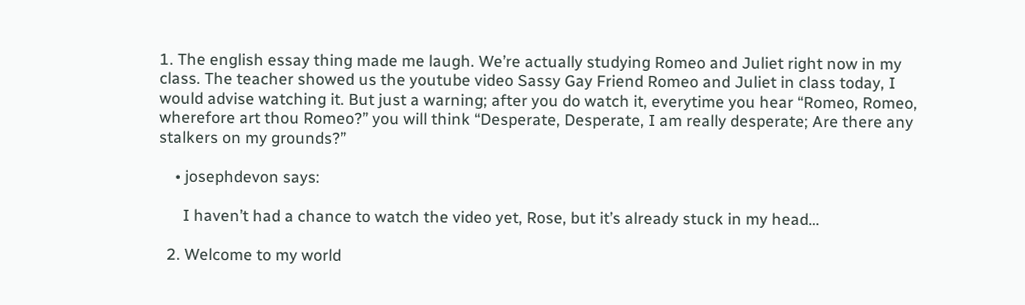1. The english essay thing made me laugh. We’re actually studying Romeo and Juliet right now in my class. The teacher showed us the youtube video Sassy Gay Friend Romeo and Juliet in class today, I would advise watching it. But just a warning; after you do watch it, everytime you hear “Romeo, Romeo, wherefore art thou Romeo?” you will think “Desperate, Desperate, I am really desperate; Are there any stalkers on my grounds?”

    • josephdevon says:

      I haven’t had a chance to watch the video yet, Rose, but it’s already stuck in my head…

  2. Welcome to my world